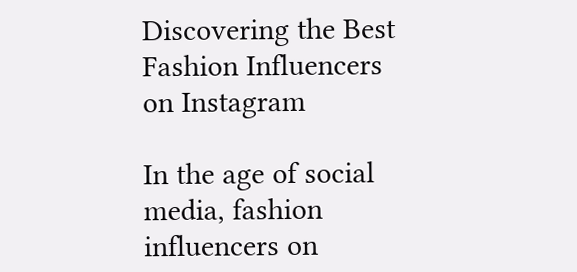Discovering the Best Fashion Influencers on Instagram

In the age of social media, fashion influencers on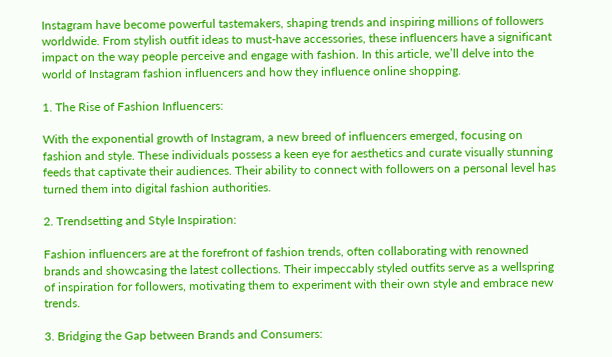Instagram have become powerful tastemakers, shaping trends and inspiring millions of followers worldwide. From stylish outfit ideas to must-have accessories, these influencers have a significant impact on the way people perceive and engage with fashion. In this article, we’ll delve into the world of Instagram fashion influencers and how they influence online shopping.

1. The Rise of Fashion Influencers:

With the exponential growth of Instagram, a new breed of influencers emerged, focusing on fashion and style. These individuals possess a keen eye for aesthetics and curate visually stunning feeds that captivate their audiences. Their ability to connect with followers on a personal level has turned them into digital fashion authorities.

2. Trendsetting and Style Inspiration:

Fashion influencers are at the forefront of fashion trends, often collaborating with renowned brands and showcasing the latest collections. Their impeccably styled outfits serve as a wellspring of inspiration for followers, motivating them to experiment with their own style and embrace new trends.

3. Bridging the Gap between Brands and Consumers: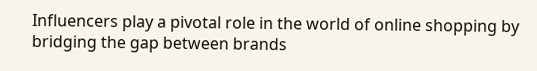Influencers play a pivotal role in the world of online shopping by bridging the gap between brands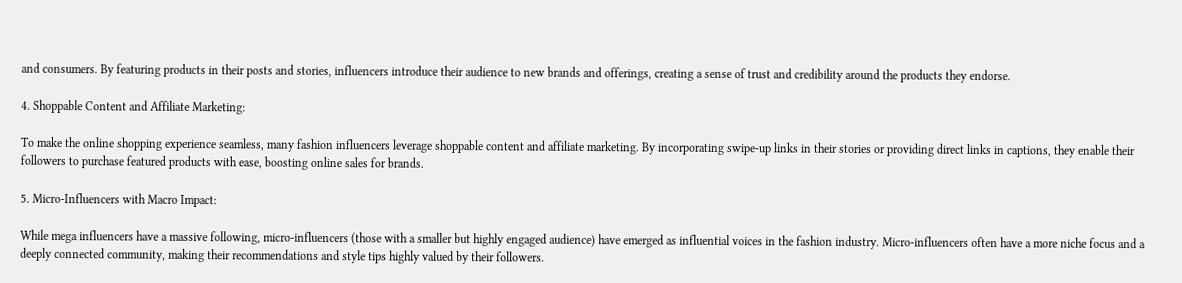and consumers. By featuring products in their posts and stories, influencers introduce their audience to new brands and offerings, creating a sense of trust and credibility around the products they endorse.

4. Shoppable Content and Affiliate Marketing:

To make the online shopping experience seamless, many fashion influencers leverage shoppable content and affiliate marketing. By incorporating swipe-up links in their stories or providing direct links in captions, they enable their followers to purchase featured products with ease, boosting online sales for brands.

5. Micro-Influencers with Macro Impact:

While mega influencers have a massive following, micro-influencers (those with a smaller but highly engaged audience) have emerged as influential voices in the fashion industry. Micro-influencers often have a more niche focus and a deeply connected community, making their recommendations and style tips highly valued by their followers.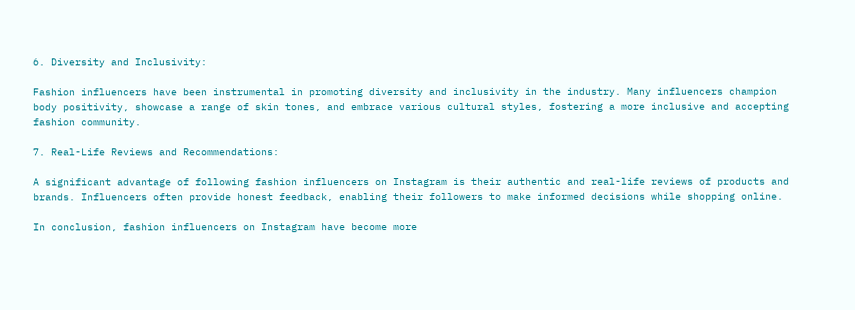6. Diversity and Inclusivity:

Fashion influencers have been instrumental in promoting diversity and inclusivity in the industry. Many influencers champion body positivity, showcase a range of skin tones, and embrace various cultural styles, fostering a more inclusive and accepting fashion community.

7. Real-Life Reviews and Recommendations:

A significant advantage of following fashion influencers on Instagram is their authentic and real-life reviews of products and brands. Influencers often provide honest feedback, enabling their followers to make informed decisions while shopping online.

In conclusion, fashion influencers on Instagram have become more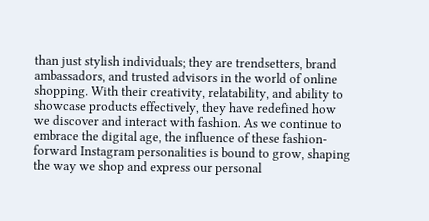than just stylish individuals; they are trendsetters, brand ambassadors, and trusted advisors in the world of online shopping. With their creativity, relatability, and ability to showcase products effectively, they have redefined how we discover and interact with fashion. As we continue to embrace the digital age, the influence of these fashion-forward Instagram personalities is bound to grow, shaping the way we shop and express our personal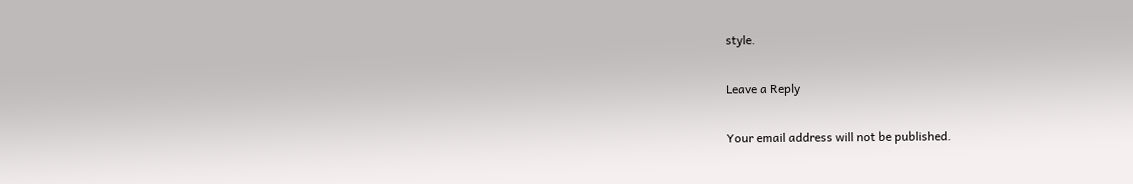style.

Leave a Reply

Your email address will not be published.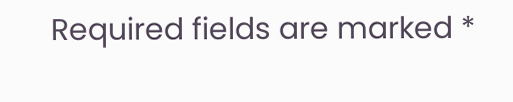Required fields are marked *